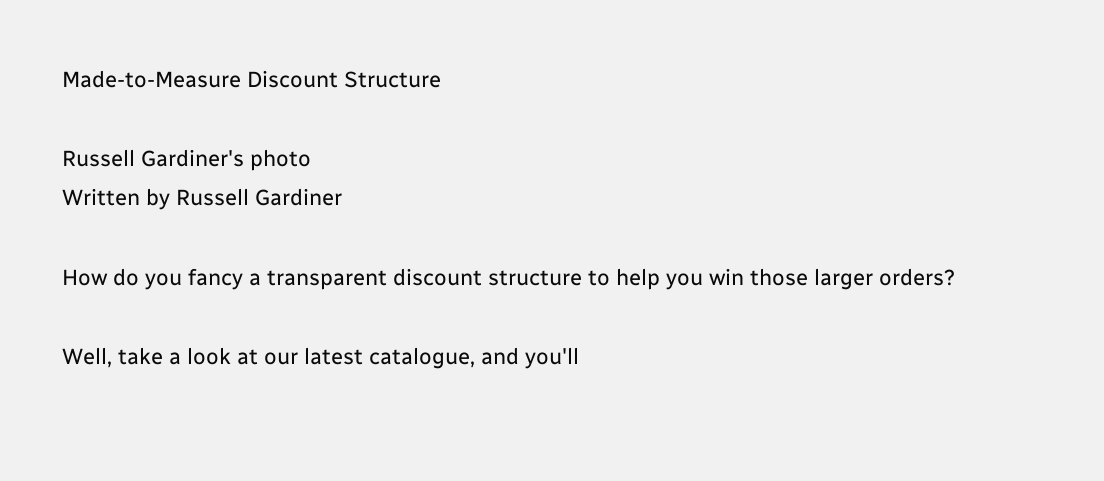Made-to-Measure Discount Structure

Russell Gardiner's photo
Written by Russell Gardiner

How do you fancy a transparent discount structure to help you win those larger orders?

Well, take a look at our latest catalogue, and you'll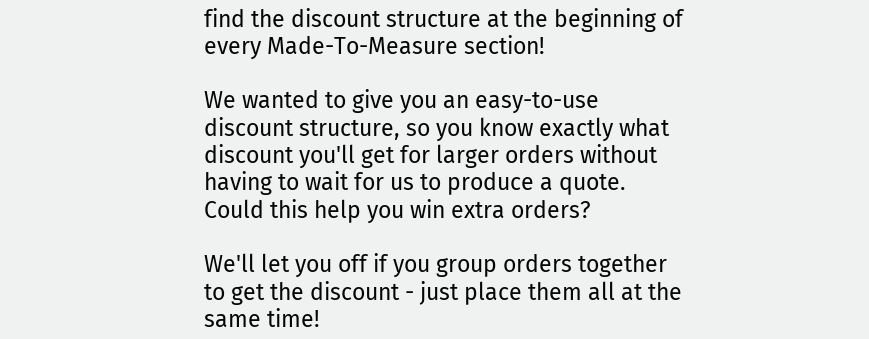find the discount structure at the beginning of every Made-To-Measure section!

We wanted to give you an easy-to-use discount structure, so you know exactly what discount you'll get for larger orders without having to wait for us to produce a quote.  Could this help you win extra orders?

We'll let you off if you group orders together to get the discount - just place them all at the same time!